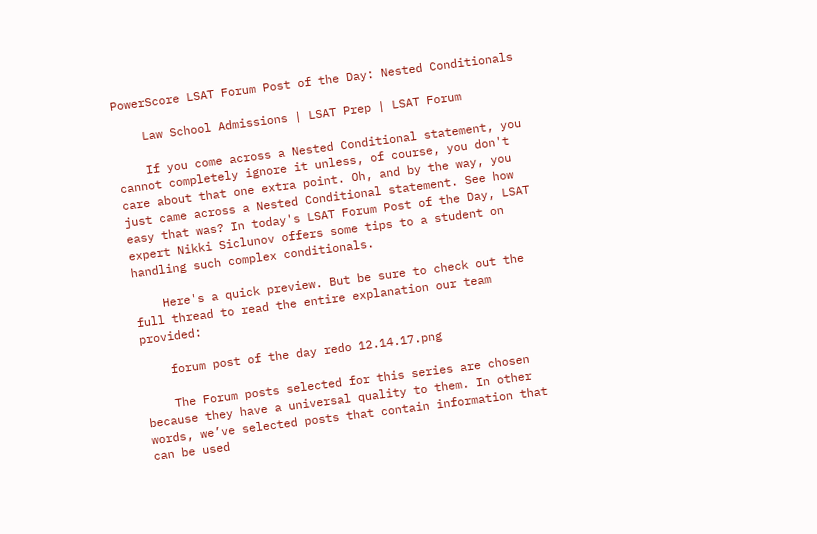PowerScore LSAT Forum Post of the Day: Nested Conditionals

    Law School Admissions | LSAT Prep | LSAT Forum

    If you come across a Nested Conditional statement, you cannot completely ignore it unless, of course, you don't care about that one extra point. Oh, and by the way, you just came across a Nested Conditional statement. See how easy that was? In today's LSAT Forum Post of the Day, LSAT expert Nikki Siclunov offers some tips to a student on handling such complex conditionals.

    Here's a quick preview. But be sure to check out the full thread to read the entire explanation our team provided:

    forum post of the day redo 12.14.17.png

    The Forum posts selected for this series are chosen because they have a universal quality to them. In other words, we’ve selected posts that contain information that can be used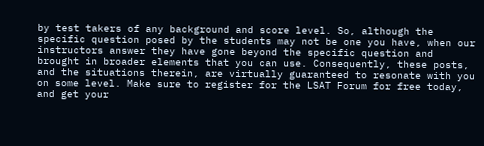by test takers of any background and score level. So, although the specific question posed by the students may not be one you have, when our instructors answer they have gone beyond the specific question and brought in broader elements that you can use. Consequently, these posts, and the situations therein, are virtually guaranteed to resonate with you on some level. Make sure to register for the LSAT Forum for free today, and get your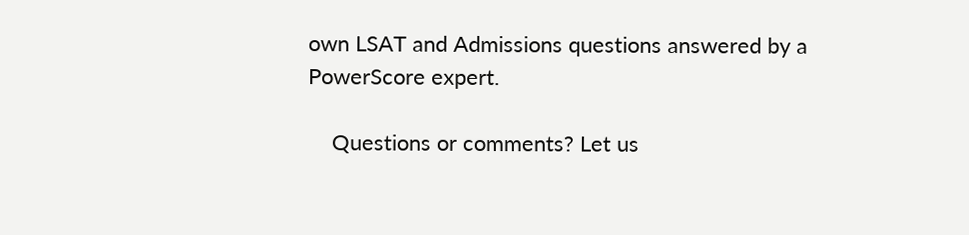own LSAT and Admissions questions answered by a PowerScore expert.

    Questions or comments? Let us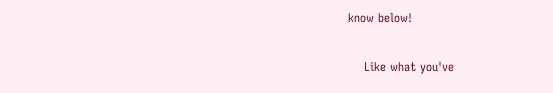know below!

    Like what you've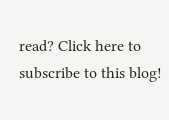read? Click here to subscribe to this blog!